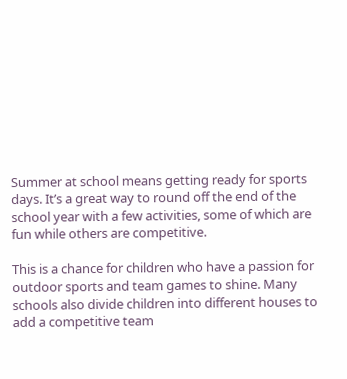Summer at school means getting ready for sports days. It’s a great way to round off the end of the school year with a few activities, some of which are fun while others are competitive.

This is a chance for children who have a passion for outdoor sports and team games to shine. Many schools also divide children into different houses to add a competitive team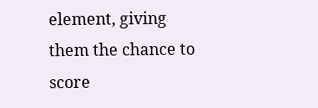element, giving them the chance to score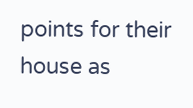points for their house as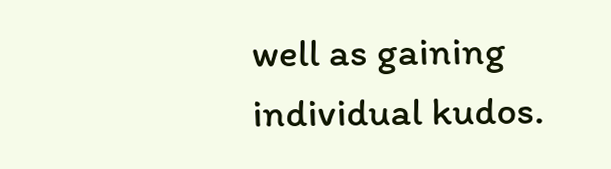well as gaining individual kudos.